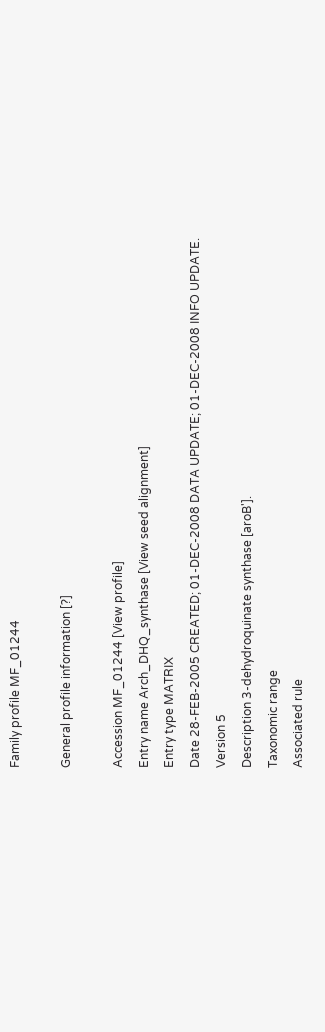Family profile MF_01244

General profile information [?]

Accession MF_01244 [View profile]
Entry name Arch_DHQ_synthase [View seed alignment]
Entry type MATRIX
Date 28-FEB-2005 CREATED; 01-DEC-2008 DATA UPDATE; 01-DEC-2008 INFO UPDATE.
Version 5
Description 3-dehydroquinate synthase [aroB'].
Taxonomic range
Associated rule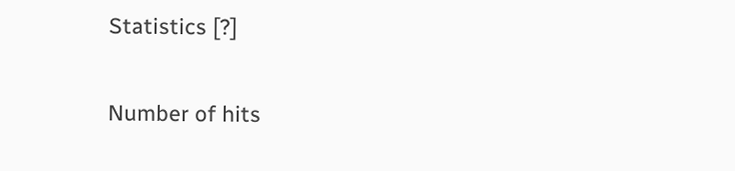Statistics [?]

Number of hits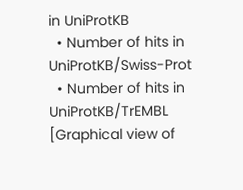in UniProtKB
  • Number of hits in UniProtKB/Swiss-Prot
  • Number of hits in UniProtKB/TrEMBL
[Graphical view of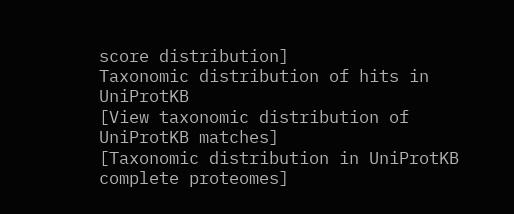score distribution]
Taxonomic distribution of hits in UniProtKB
[View taxonomic distribution of UniProtKB matches]
[Taxonomic distribution in UniProtKB complete proteomes]